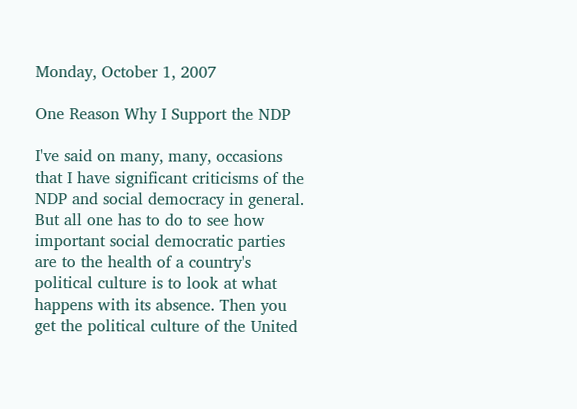Monday, October 1, 2007

One Reason Why I Support the NDP

I've said on many, many, occasions that I have significant criticisms of the NDP and social democracy in general. But all one has to do to see how important social democratic parties are to the health of a country's political culture is to look at what happens with its absence. Then you get the political culture of the United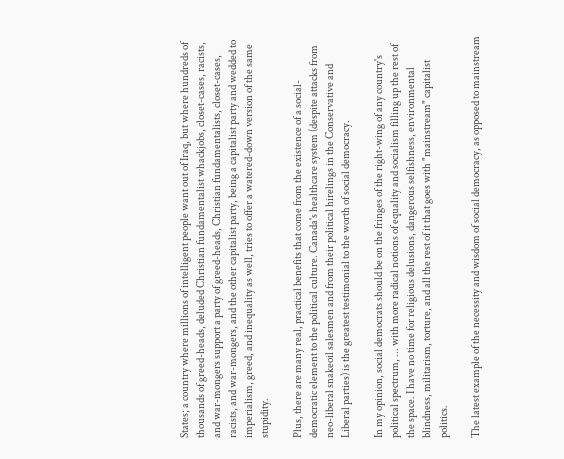States; a country where millions of intelligent people want out of Iraq, but where hundreds of thousands of greed-heads, deluded Christian fundamentalist whackjobs, closet-cases, racists, and war-mongers support a party of greed-heads, Christian fundamentalists, closet-cases, racists, and war-mongers, and the other capitalist party, being a capitalist party and wedded to imperialism, greed, and inequality as well, tries to offer a watered-down version of the same stupidity.

Plus, there are many real, practical benefits that come from the existence of a social-democratic element to the political culture. Canada's healthcare system (despite attacks from neo-liberal snakeoil salesmen and from their political hirelings in the Conservative and Liberal parties) is the greatest testimonial to the worth of social democracy.

In my opinion, social democrats should be on the fringes of the right-wing of any country's political spectrum, ... with more radical notions of equality and socialism filling up the rest of the space. I have no time for religious delusions, dangerous selfishness, environmental blindness, militarism, torture, and all the rest of it that goes with "mainstream" capitalist politics.

The latest example of the necessity and wisdom of social democracy, as opposed to mainstream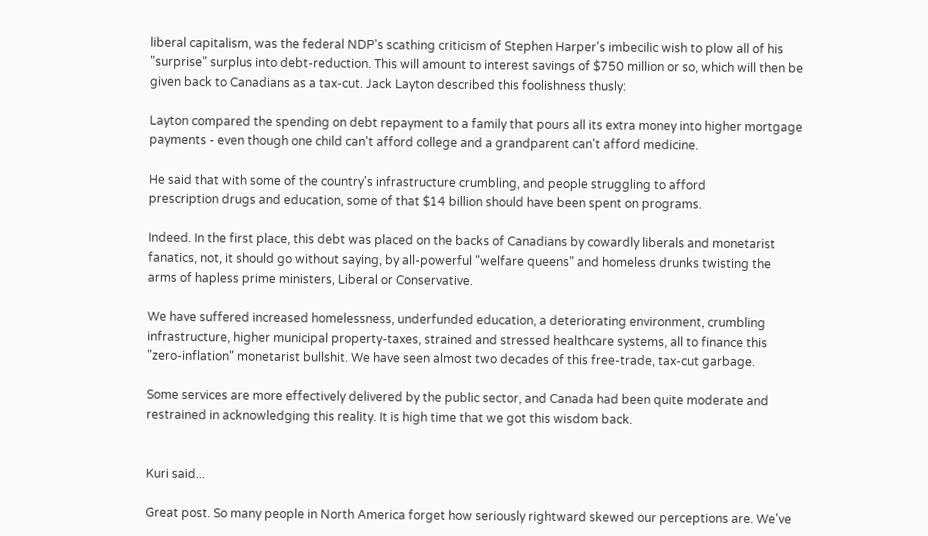liberal capitalism, was the federal NDP's scathing criticism of Stephen Harper's imbecilic wish to plow all of his "surprise" surplus into debt-reduction. This will amount to interest savings of $750 million or so, which will then be given back to Canadians as a tax-cut. Jack Layton described this foolishness thusly:

Layton compared the spending on debt repayment to a family that pours all its extra money into higher mortgage payments - even though one child can't afford college and a grandparent can't afford medicine.

He said that with some of the country's infrastructure crumbling, and people struggling to afford
prescription drugs and education, some of that $14 billion should have been spent on programs.

Indeed. In the first place, this debt was placed on the backs of Canadians by cowardly liberals and monetarist fanatics, not, it should go without saying, by all-powerful "welfare queens" and homeless drunks twisting the arms of hapless prime ministers, Liberal or Conservative.

We have suffered increased homelessness, underfunded education, a deteriorating environment, crumbling infrastructure, higher municipal property-taxes, strained and stressed healthcare systems, all to finance this "zero-inflation" monetarist bullshit. We have seen almost two decades of this free-trade, tax-cut garbage.

Some services are more effectively delivered by the public sector, and Canada had been quite moderate and restrained in acknowledging this reality. It is high time that we got this wisdom back.


Kuri said...

Great post. So many people in North America forget how seriously rightward skewed our perceptions are. We've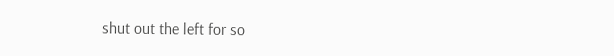shut out the left for so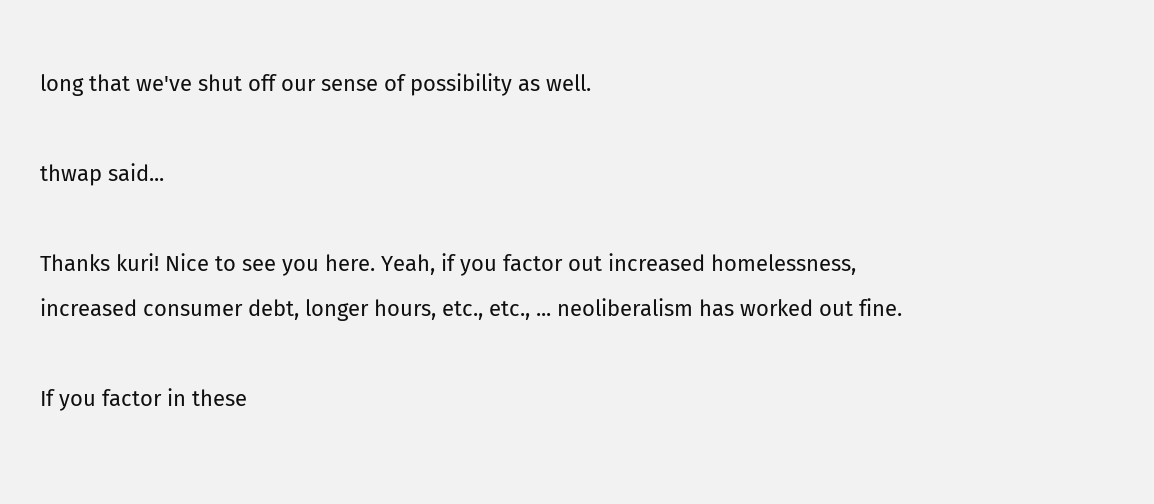long that we've shut off our sense of possibility as well.

thwap said...

Thanks kuri! Nice to see you here. Yeah, if you factor out increased homelessness, increased consumer debt, longer hours, etc., etc., ... neoliberalism has worked out fine.

If you factor in these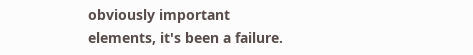obviously important elements, it's been a failure.